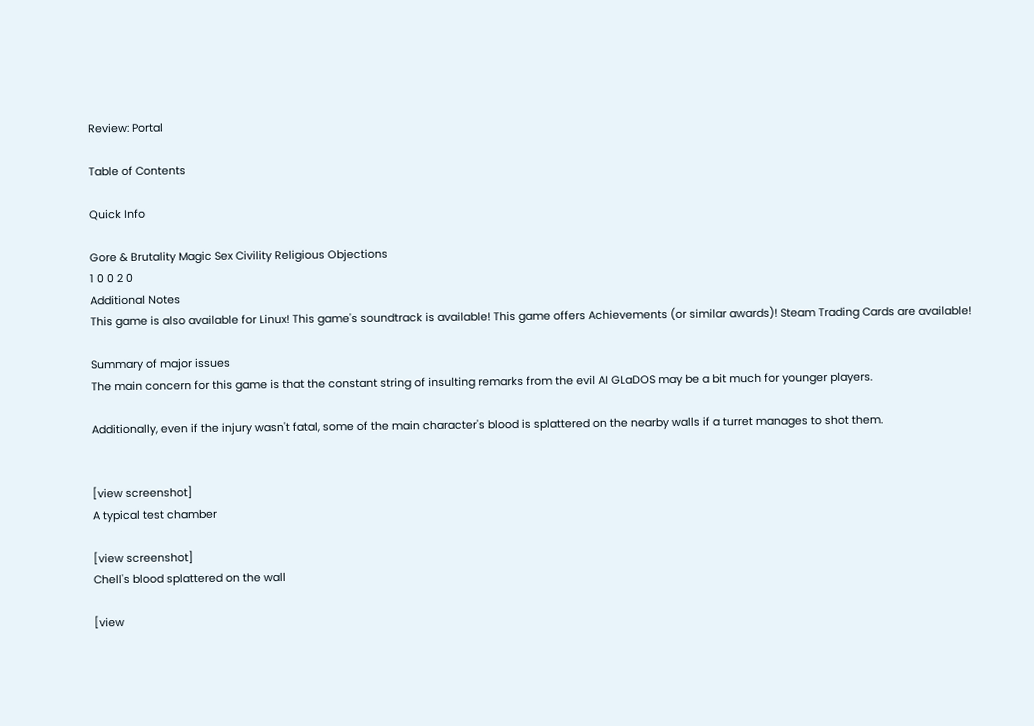Review: Portal

Table of Contents

Quick Info

Gore & Brutality Magic Sex Civility Religious Objections
1 0 0 2 0
Additional Notes
This game is also available for Linux! This game's soundtrack is available! This game offers Achievements (or similar awards)! Steam Trading Cards are available!

Summary of major issues
The main concern for this game is that the constant string of insulting remarks from the evil AI GLaDOS may be a bit much for younger players.

Additionally, even if the injury wasn't fatal, some of the main character's blood is splattered on the nearby walls if a turret manages to shot them.


[view screenshot]
A typical test chamber

[view screenshot]
Chell's blood splattered on the wall

[view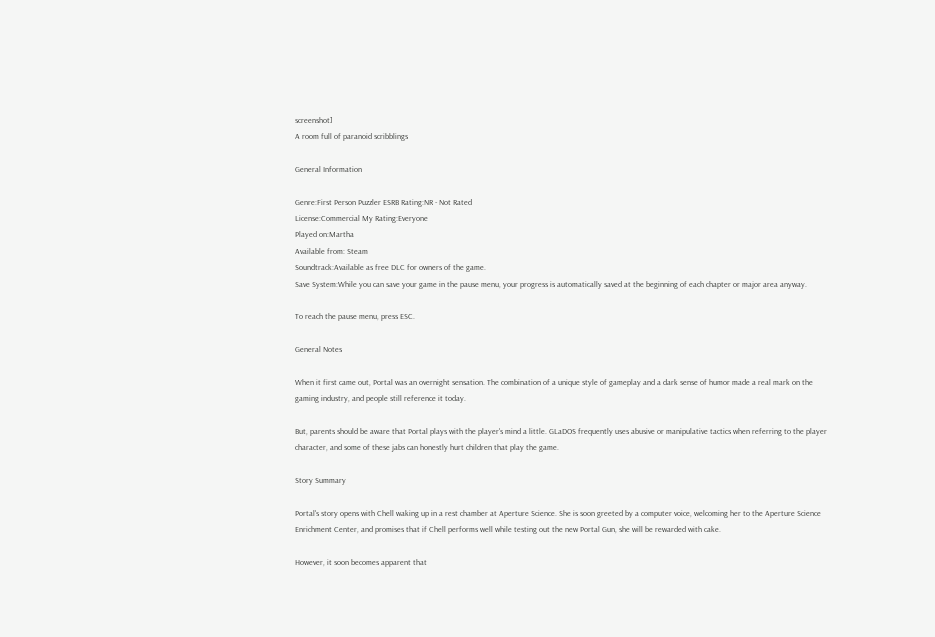screenshot]
A room full of paranoid scribblings

General Information

Genre:First Person Puzzler ESRB Rating:NR - Not Rated
License:Commercial My Rating:Everyone
Played on:Martha
Available from: Steam
Soundtrack:Available as free DLC for owners of the game.
Save System:While you can save your game in the pause menu, your progress is automatically saved at the beginning of each chapter or major area anyway.

To reach the pause menu, press ESC.

General Notes

When it first came out, Portal was an overnight sensation. The combination of a unique style of gameplay and a dark sense of humor made a real mark on the gaming industry, and people still reference it today.

But, parents should be aware that Portal plays with the player's mind a little. GLaDOS frequently uses abusive or manipulative tactics when referring to the player character, and some of these jabs can honestly hurt children that play the game.

Story Summary

Portal's story opens with Chell waking up in a rest chamber at Aperture Science. She is soon greeted by a computer voice, welcoming her to the Aperture Science Enrichment Center, and promises that if Chell performs well while testing out the new Portal Gun, she will be rewarded with cake.

However, it soon becomes apparent that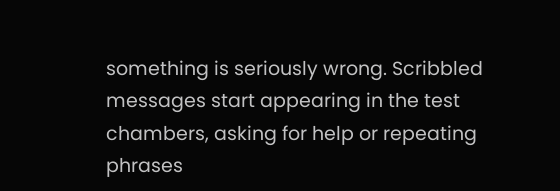something is seriously wrong. Scribbled messages start appearing in the test chambers, asking for help or repeating phrases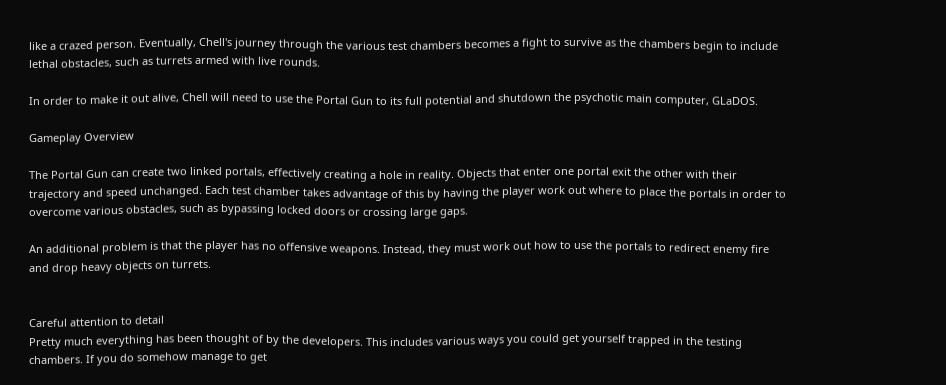like a crazed person. Eventually, Chell's journey through the various test chambers becomes a fight to survive as the chambers begin to include lethal obstacles, such as turrets armed with live rounds.

In order to make it out alive, Chell will need to use the Portal Gun to its full potential and shutdown the psychotic main computer, GLaDOS.

Gameplay Overview

The Portal Gun can create two linked portals, effectively creating a hole in reality. Objects that enter one portal exit the other with their trajectory and speed unchanged. Each test chamber takes advantage of this by having the player work out where to place the portals in order to overcome various obstacles, such as bypassing locked doors or crossing large gaps.

An additional problem is that the player has no offensive weapons. Instead, they must work out how to use the portals to redirect enemy fire and drop heavy objects on turrets.


Careful attention to detail
Pretty much everything has been thought of by the developers. This includes various ways you could get yourself trapped in the testing chambers. If you do somehow manage to get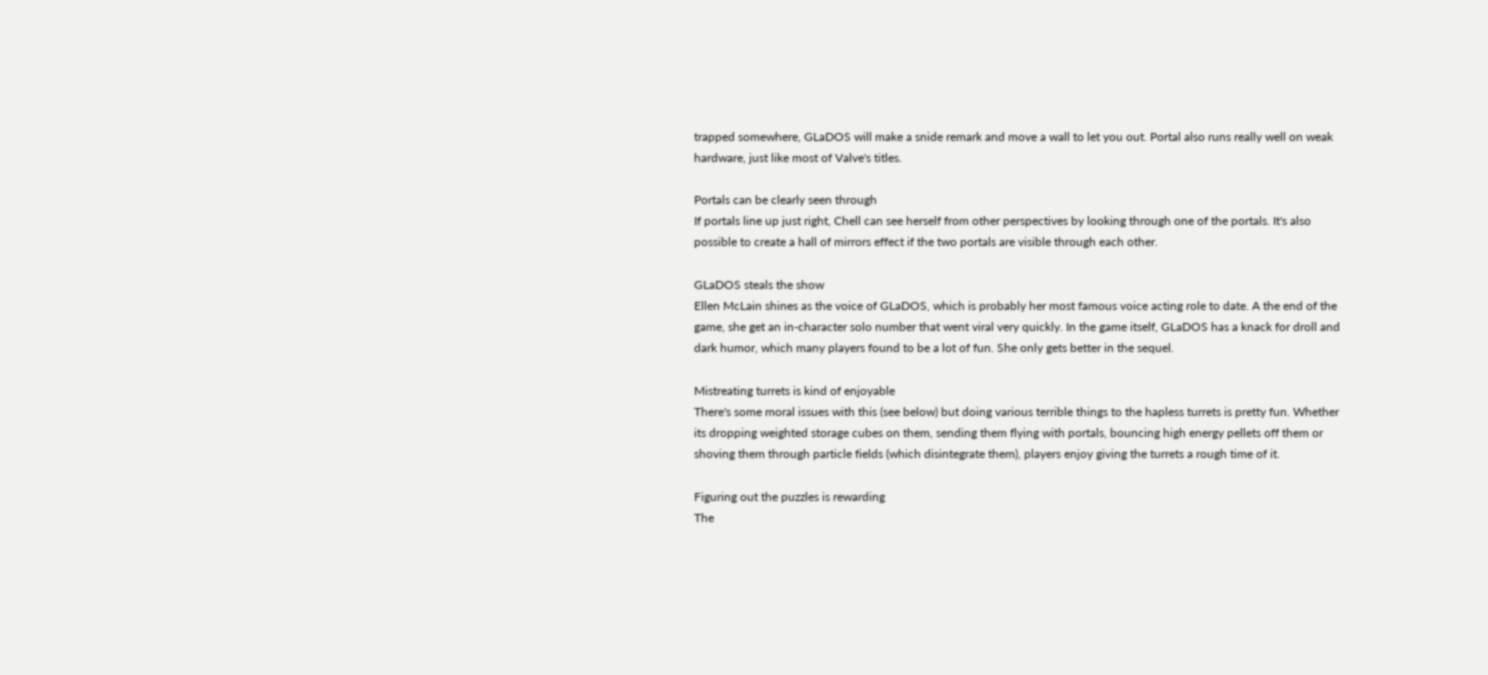trapped somewhere, GLaDOS will make a snide remark and move a wall to let you out. Portal also runs really well on weak hardware, just like most of Valve's titles.

Portals can be clearly seen through
If portals line up just right, Chell can see herself from other perspectives by looking through one of the portals. It's also possible to create a hall of mirrors effect if the two portals are visible through each other.

GLaDOS steals the show
Ellen McLain shines as the voice of GLaDOS, which is probably her most famous voice acting role to date. A the end of the game, she get an in-character solo number that went viral very quickly. In the game itself, GLaDOS has a knack for droll and dark humor, which many players found to be a lot of fun. She only gets better in the sequel.

Mistreating turrets is kind of enjoyable
There's some moral issues with this (see below) but doing various terrible things to the hapless turrets is pretty fun. Whether its dropping weighted storage cubes on them, sending them flying with portals, bouncing high energy pellets off them or shoving them through particle fields (which disintegrate them), players enjoy giving the turrets a rough time of it.

Figuring out the puzzles is rewarding
The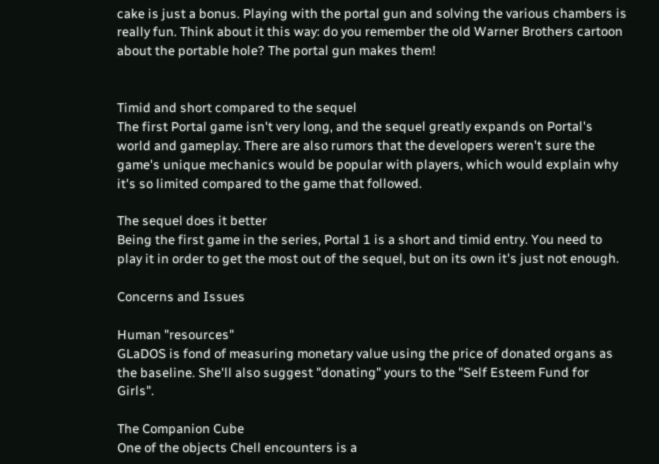cake is just a bonus. Playing with the portal gun and solving the various chambers is really fun. Think about it this way: do you remember the old Warner Brothers cartoon about the portable hole? The portal gun makes them!


Timid and short compared to the sequel
The first Portal game isn't very long, and the sequel greatly expands on Portal's world and gameplay. There are also rumors that the developers weren't sure the game's unique mechanics would be popular with players, which would explain why it's so limited compared to the game that followed.

The sequel does it better
Being the first game in the series, Portal 1 is a short and timid entry. You need to play it in order to get the most out of the sequel, but on its own it's just not enough.

Concerns and Issues

Human "resources"
GLaDOS is fond of measuring monetary value using the price of donated organs as the baseline. She'll also suggest "donating" yours to the "Self Esteem Fund for Girls".

The Companion Cube
One of the objects Chell encounters is a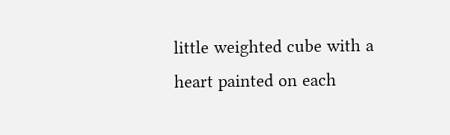little weighted cube with a heart painted on each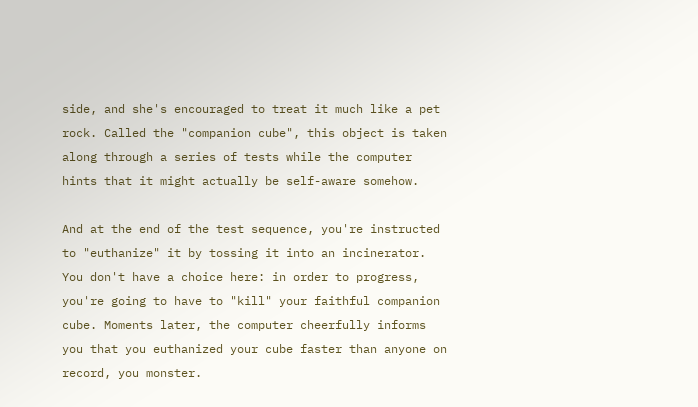side, and she's encouraged to treat it much like a pet rock. Called the "companion cube", this object is taken along through a series of tests while the computer hints that it might actually be self-aware somehow.

And at the end of the test sequence, you're instructed to "euthanize" it by tossing it into an incinerator. You don't have a choice here: in order to progress, you're going to have to "kill" your faithful companion cube. Moments later, the computer cheerfully informs you that you euthanized your cube faster than anyone on record, you monster.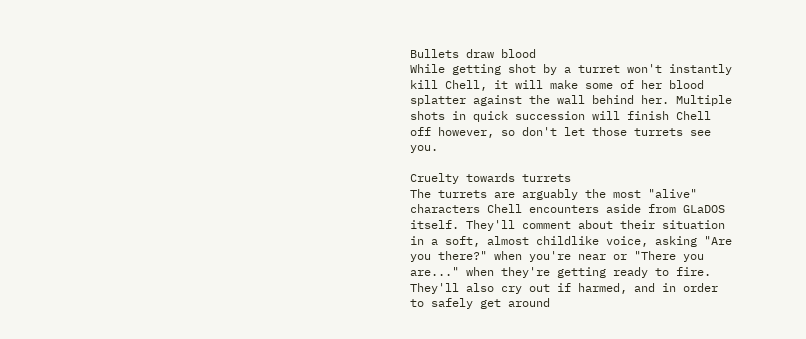Bullets draw blood
While getting shot by a turret won't instantly kill Chell, it will make some of her blood splatter against the wall behind her. Multiple shots in quick succession will finish Chell off however, so don't let those turrets see you.

Cruelty towards turrets
The turrets are arguably the most "alive" characters Chell encounters aside from GLaDOS itself. They'll comment about their situation in a soft, almost childlike voice, asking "Are you there?" when you're near or "There you are..." when they're getting ready to fire. They'll also cry out if harmed, and in order to safely get around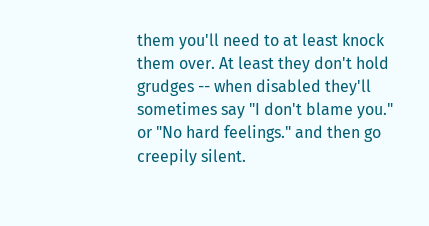them you'll need to at least knock them over. At least they don't hold grudges -- when disabled they'll sometimes say "I don't blame you." or "No hard feelings." and then go creepily silent.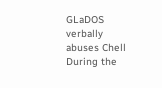GLaDOS verbally abuses Chell
During the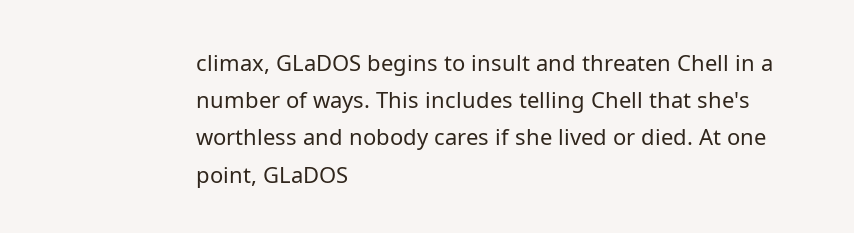climax, GLaDOS begins to insult and threaten Chell in a number of ways. This includes telling Chell that she's worthless and nobody cares if she lived or died. At one point, GLaDOS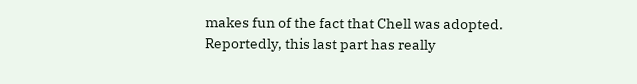makes fun of the fact that Chell was adopted. Reportedly, this last part has really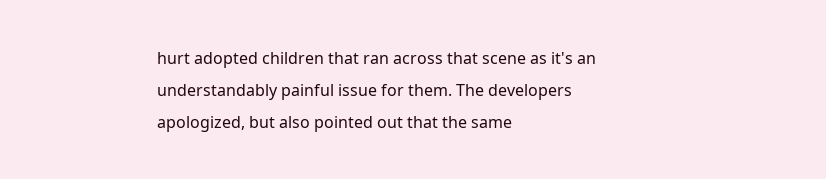hurt adopted children that ran across that scene as it's an understandably painful issue for them. The developers apologized, but also pointed out that the same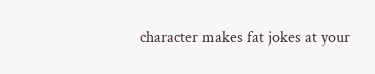character makes fat jokes at your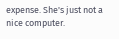expense. She's just not a nice computer.